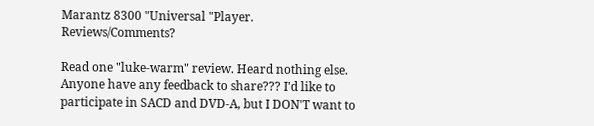Marantz 8300 "Universal "Player. Reviews/Comments?

Read one "luke-warm" review. Heard nothing else. Anyone have any feedback to share??? I'd like to participate in SACD and DVD-A, but I DON'T want to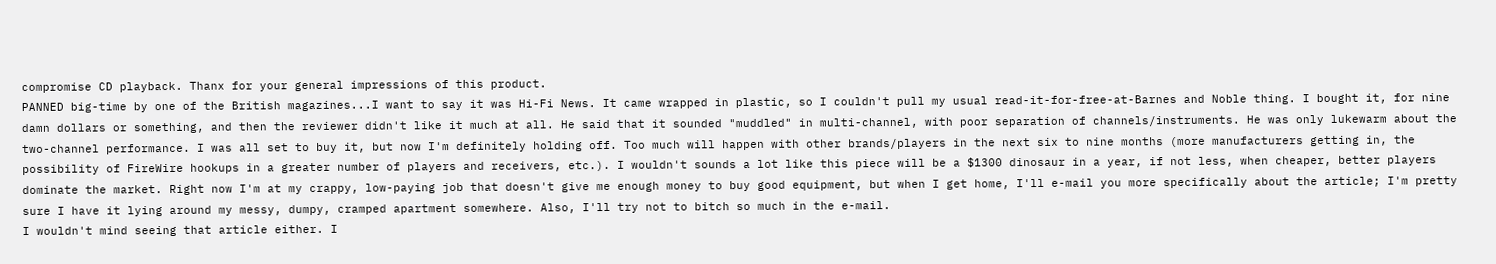compromise CD playback. Thanx for your general impressions of this product.
PANNED big-time by one of the British magazines...I want to say it was Hi-Fi News. It came wrapped in plastic, so I couldn't pull my usual read-it-for-free-at-Barnes and Noble thing. I bought it, for nine damn dollars or something, and then the reviewer didn't like it much at all. He said that it sounded "muddled" in multi-channel, with poor separation of channels/instruments. He was only lukewarm about the two-channel performance. I was all set to buy it, but now I'm definitely holding off. Too much will happen with other brands/players in the next six to nine months (more manufacturers getting in, the possibility of FireWire hookups in a greater number of players and receivers, etc.). I wouldn't sounds a lot like this piece will be a $1300 dinosaur in a year, if not less, when cheaper, better players dominate the market. Right now I'm at my crappy, low-paying job that doesn't give me enough money to buy good equipment, but when I get home, I'll e-mail you more specifically about the article; I'm pretty sure I have it lying around my messy, dumpy, cramped apartment somewhere. Also, I'll try not to bitch so much in the e-mail.
I wouldn't mind seeing that article either. I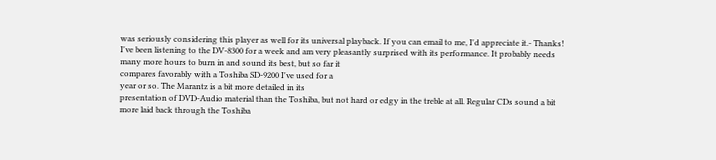was seriously considering this player as well for its universal playback. If you can email to me, I'd appreciate it.- Thanks!
I've been listening to the DV-8300 for a week and am very pleasantly surprised with its performance. It probably needs
many more hours to burn in and sound its best, but so far it
compares favorably with a Toshiba SD-9200 I've used for a
year or so. The Marantz is a bit more detailed in its
presentation of DVD-Audio material than the Toshiba, but not hard or edgy in the treble at all. Regular CDs sound a bit
more laid back through the Toshiba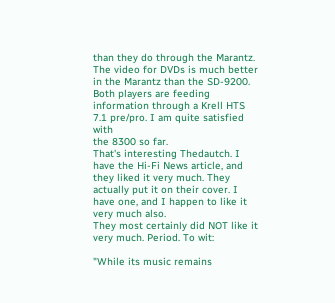than they do through the Marantz. The video for DVDs is much better in the Marantz than the SD-9200. Both players are feeding information through a Krell HTS 7.1 pre/pro. I am quite satisfied with
the 8300 so far.
That's interesting Thedautch. I have the Hi-Fi News article, and they liked it very much. They actually put it on their cover. I have one, and I happen to like it very much also.
They most certainly did NOT like it very much. Period. To wit:

"While its music remains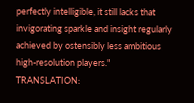perfectly intelligible, it still lacks that invigorating sparkle and insight regularly achieved by ostensibly less ambitious high-resolution players."
TRANSLATION: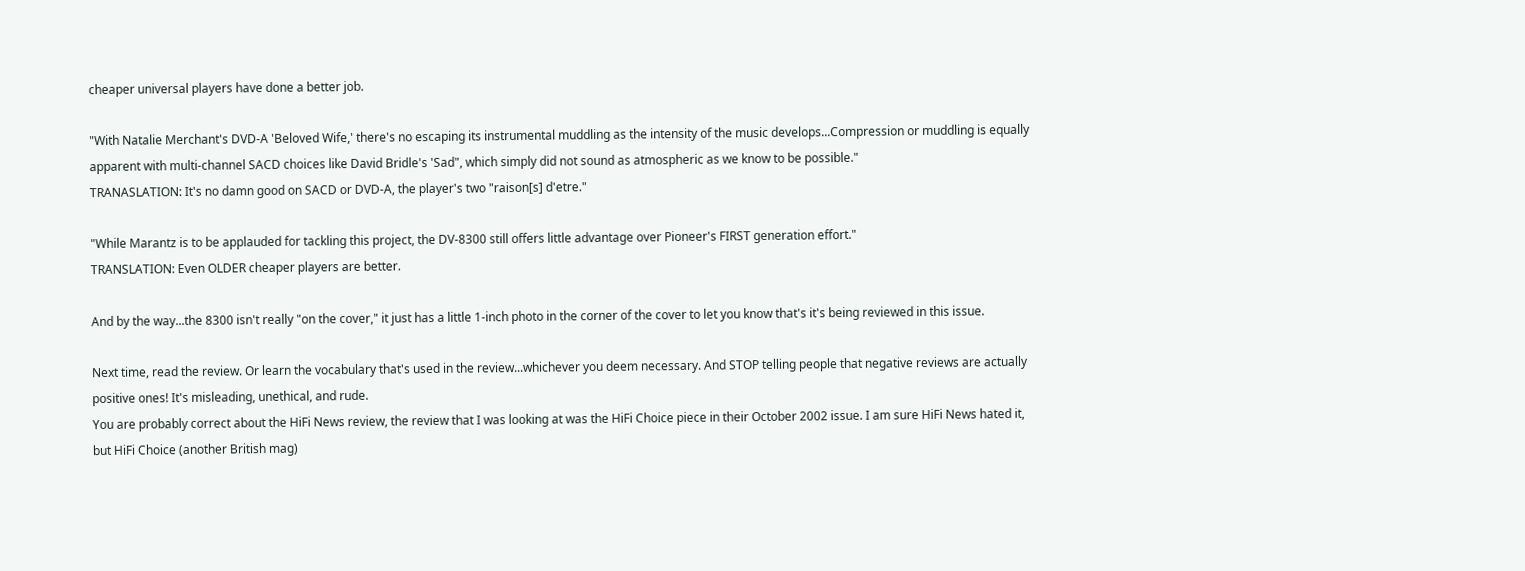cheaper universal players have done a better job.

"With Natalie Merchant's DVD-A 'Beloved Wife,' there's no escaping its instrumental muddling as the intensity of the music develops...Compression or muddling is equally apparent with multi-channel SACD choices like David Bridle's 'Sad", which simply did not sound as atmospheric as we know to be possible."
TRANASLATION: It's no damn good on SACD or DVD-A, the player's two "raison[s] d'etre."

"While Marantz is to be applauded for tackling this project, the DV-8300 still offers little advantage over Pioneer's FIRST generation effort."
TRANSLATION: Even OLDER cheaper players are better.

And by the way...the 8300 isn't really "on the cover," it just has a little 1-inch photo in the corner of the cover to let you know that's it's being reviewed in this issue.

Next time, read the review. Or learn the vocabulary that's used in the review...whichever you deem necessary. And STOP telling people that negative reviews are actually positive ones! It's misleading, unethical, and rude.
You are probably correct about the HiFi News review, the review that I was looking at was the HiFi Choice piece in their October 2002 issue. I am sure HiFi News hated it, but HiFi Choice (another British mag)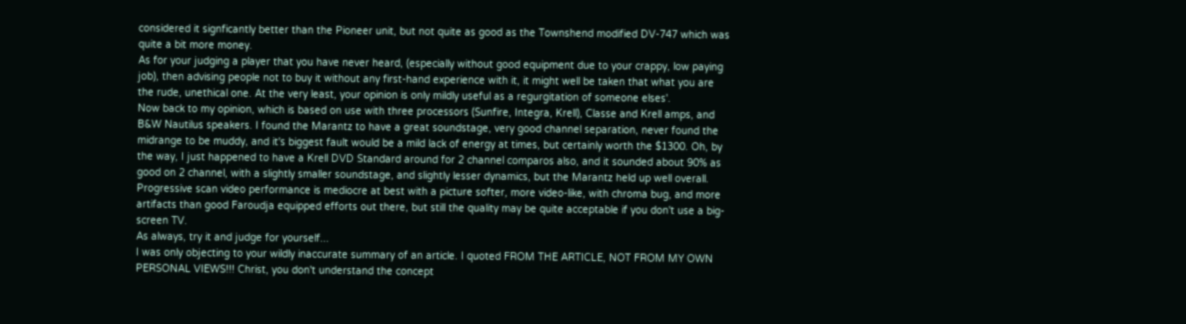considered it signficantly better than the Pioneer unit, but not quite as good as the Townshend modified DV-747 which was quite a bit more money.
As for your judging a player that you have never heard, (especially without good equipment due to your crappy, low paying job), then advising people not to buy it without any first-hand experience with it, it might well be taken that what you are the rude, unethical one. At the very least, your opinion is only mildly useful as a regurgitation of someone elses'.
Now back to my opinion, which is based on use with three processors (Sunfire, Integra, Krell), Classe and Krell amps, and B&W Nautilus speakers. I found the Marantz to have a great soundstage, very good channel separation, never found the midrange to be muddy, and it's biggest fault would be a mild lack of energy at times, but certainly worth the $1300. Oh, by the way, I just happened to have a Krell DVD Standard around for 2 channel comparos also, and it sounded about 90% as good on 2 channel, with a slightly smaller soundstage, and slightly lesser dynamics, but the Marantz held up well overall.
Progressive scan video performance is mediocre at best with a picture softer, more video-like, with chroma bug, and more artifacts than good Faroudja equipped efforts out there, but still the quality may be quite acceptable if you don't use a big-screen TV.
As always, try it and judge for yourself...
I was only objecting to your wildly inaccurate summary of an article. I quoted FROM THE ARTICLE, NOT FROM MY OWN PERSONAL VIEWS!!! Christ, you don't understand the concept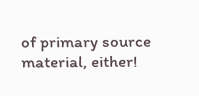of primary source material, either!